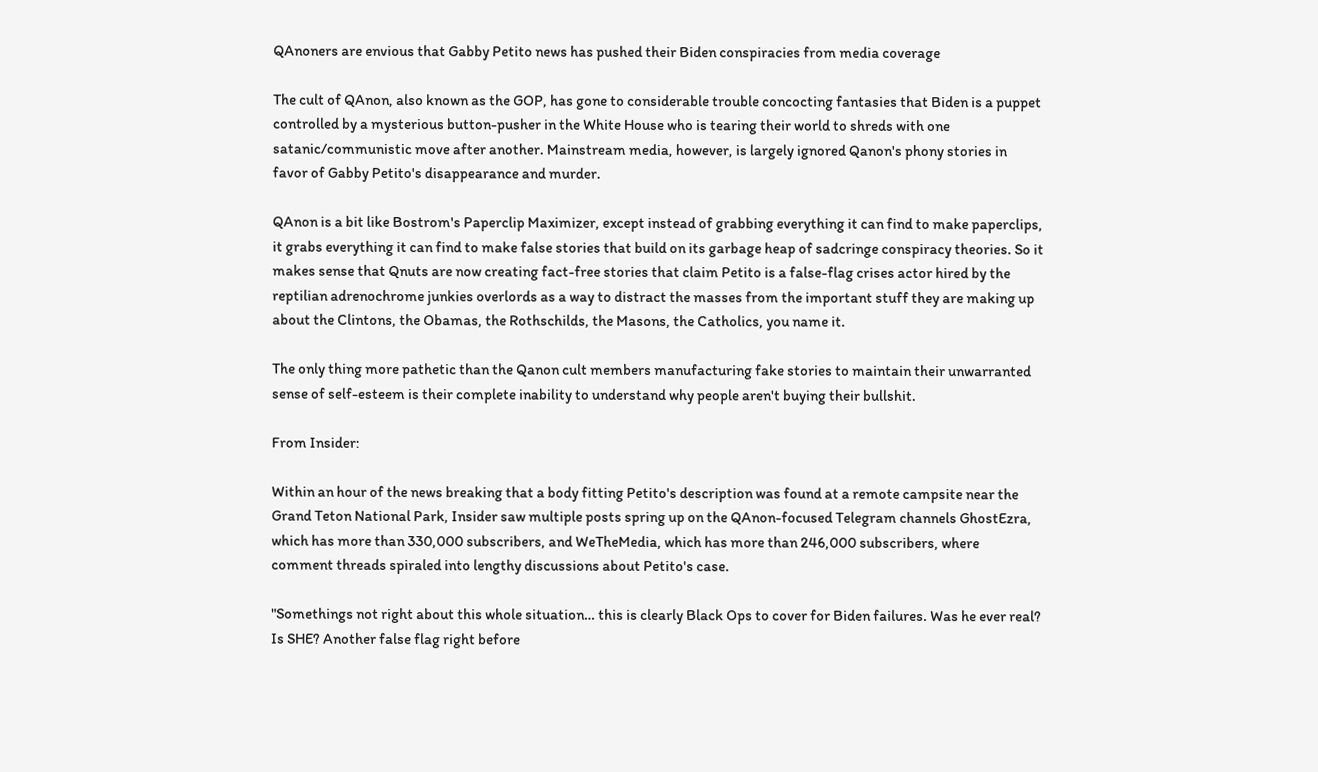QAnoners are envious that Gabby Petito news has pushed their Biden conspiracies from media coverage

The cult of QAnon, also known as the GOP, has gone to considerable trouble concocting fantasies that Biden is a puppet controlled by a mysterious button-pusher in the White House who is tearing their world to shreds with one satanic/communistic move after another. Mainstream media, however, is largely ignored Qanon's phony stories in favor of Gabby Petito's disappearance and murder.

QAnon is a bit like Bostrom's Paperclip Maximizer, except instead of grabbing everything it can find to make paperclips, it grabs everything it can find to make false stories that build on its garbage heap of sadcringe conspiracy theories. So it makes sense that Qnuts are now creating fact-free stories that claim Petito is a false-flag crises actor hired by the reptilian adrenochrome junkies overlords as a way to distract the masses from the important stuff they are making up about the Clintons, the Obamas, the Rothschilds, the Masons, the Catholics, you name it.

The only thing more pathetic than the Qanon cult members manufacturing fake stories to maintain their unwarranted sense of self-esteem is their complete inability to understand why people aren't buying their bullshit.

From Insider:

Within an hour of the news breaking that a body fitting Petito's description was found at a remote campsite near the Grand Teton National Park, Insider saw multiple posts spring up on the QAnon-focused Telegram channels GhostEzra, which has more than 330,000 subscribers, and WeTheMedia, which has more than 246,000 subscribers, where comment threads spiraled into lengthy discussions about Petito's case.

"Somethings not right about this whole situation… this is clearly Black Ops to cover for Biden failures. Was he ever real? Is SHE? Another false flag right before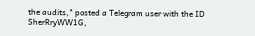the audits," posted a Telegram user with the ID SherRryWW1G,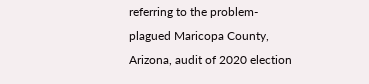referring to the problem-plagued Maricopa County, Arizona, audit of 2020 election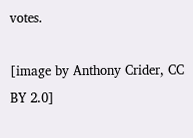votes.

[image by Anthony Crider, CC BY 2.0]